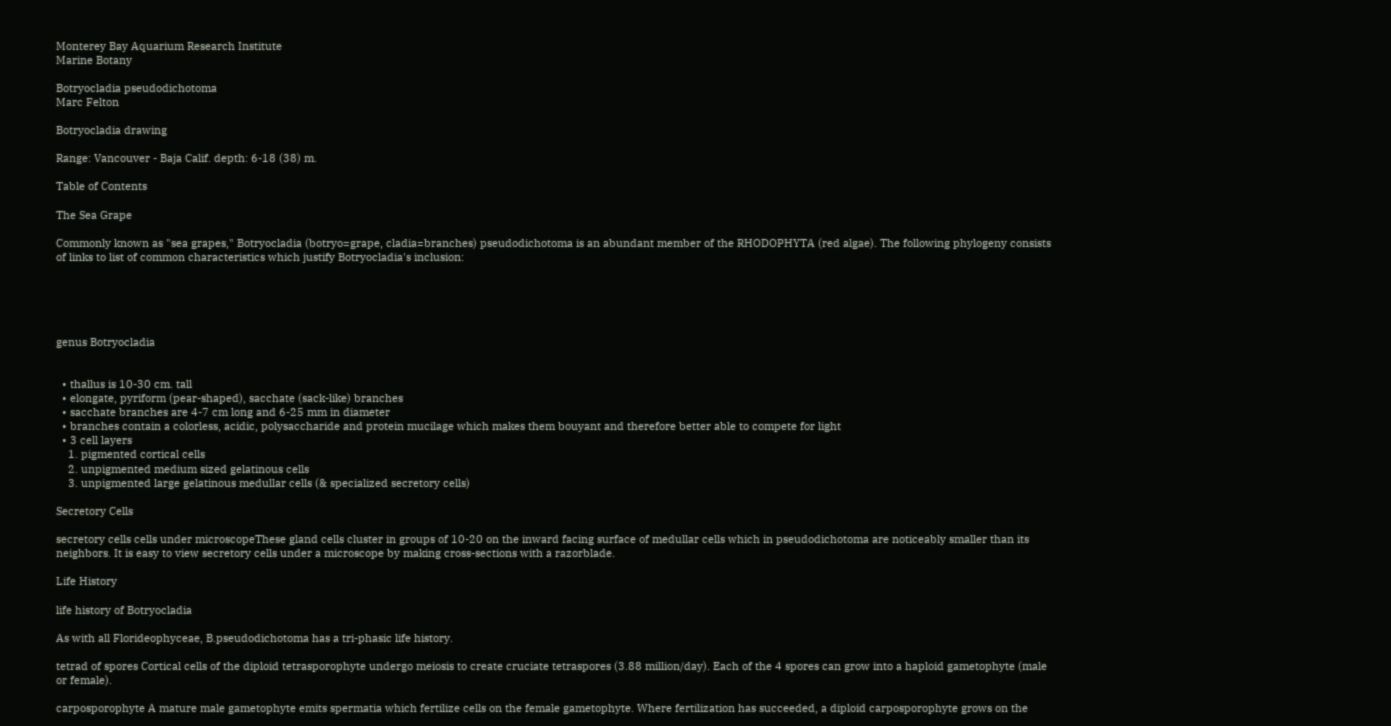Monterey Bay Aquarium Research Institute
Marine Botany

Botryocladia pseudodichotoma
Marc Felton

Botryocladia drawing

Range: Vancouver - Baja Calif. depth: 6-18 (38) m.

Table of Contents

The Sea Grape

Commonly known as "sea grapes," Botryocladia (botryo=grape, cladia=branches) pseudodichotoma is an abundant member of the RHODOPHYTA (red algae). The following phylogeny consists of links to list of common characteristics which justify Botryocladia's inclusion:





genus Botryocladia


  • thallus is 10-30 cm. tall
  • elongate, pyriform (pear-shaped), sacchate (sack-like) branches
  • sacchate branches are 4-7 cm long and 6-25 mm in diameter
  • branches contain a colorless, acidic, polysaccharide and protein mucilage which makes them bouyant and therefore better able to compete for light
  • 3 cell layers
    1. pigmented cortical cells
    2. unpigmented medium sized gelatinous cells
    3. unpigmented large gelatinous medullar cells (& specialized secretory cells)

Secretory Cells

secretory cells cells under microscopeThese gland cells cluster in groups of 10-20 on the inward facing surface of medullar cells which in pseudodichotoma are noticeably smaller than its neighbors. It is easy to view secretory cells under a microscope by making cross-sections with a razorblade.

Life History

life history of Botryocladia

As with all Florideophyceae, B.pseudodichotoma has a tri-phasic life history.

tetrad of spores Cortical cells of the diploid tetrasporophyte undergo meiosis to create cruciate tetraspores (3.88 million/day). Each of the 4 spores can grow into a haploid gametophyte (male or female).

carposporophyte A mature male gametophyte emits spermatia which fertilize cells on the female gametophyte. Where fertilization has succeeded, a diploid carposporophyte grows on the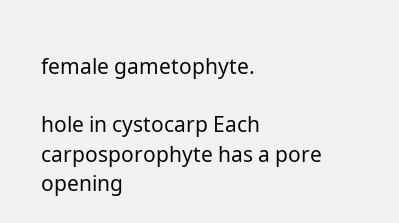female gametophyte.

hole in cystocarp Each carposporophyte has a pore opening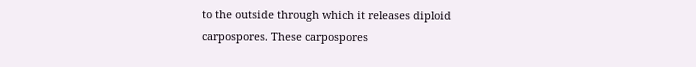to the outside through which it releases diploid carpospores. These carpospores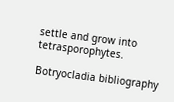settle and grow into tetrasporophytes.

Botryocladia bibliography